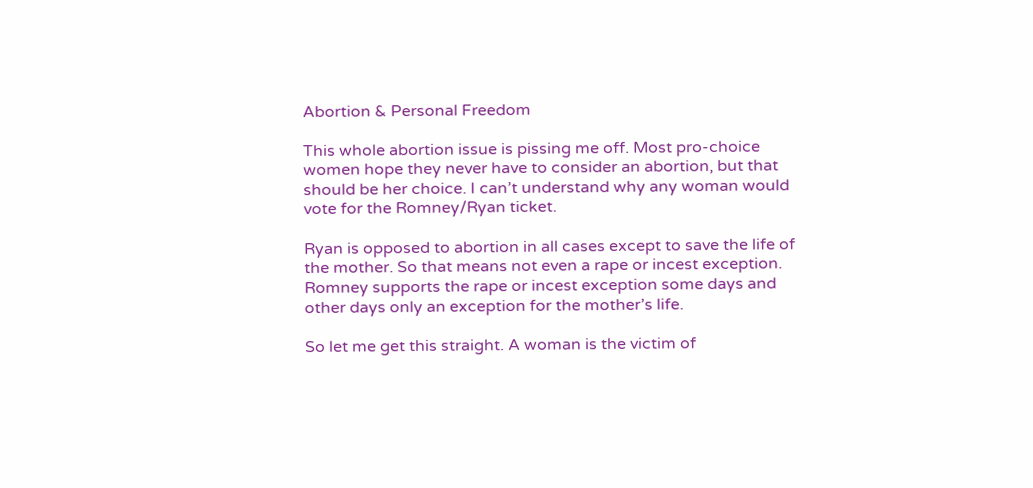Abortion & Personal Freedom

This whole abortion issue is pissing me off. Most pro-choice women hope they never have to consider an abortion, but that should be her choice. I can’t understand why any woman would vote for the Romney/Ryan ticket.

Ryan is opposed to abortion in all cases except to save the life of the mother. So that means not even a rape or incest exception. Romney supports the rape or incest exception some days and other days only an exception for the mother’s life.

So let me get this straight. A woman is the victim of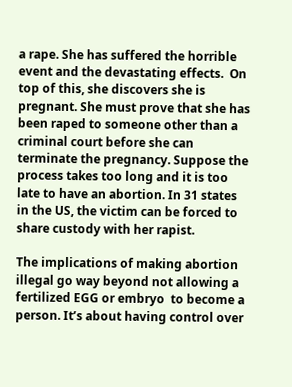a rape. She has suffered the horrible event and the devastating effects.  On top of this, she discovers she is pregnant. She must prove that she has been raped to someone other than a criminal court before she can terminate the pregnancy. Suppose the process takes too long and it is too late to have an abortion. In 31 states in the US, the victim can be forced to share custody with her rapist.

The implications of making abortion illegal go way beyond not allowing a fertilized EGG or embryo  to become a  person. It’s about having control over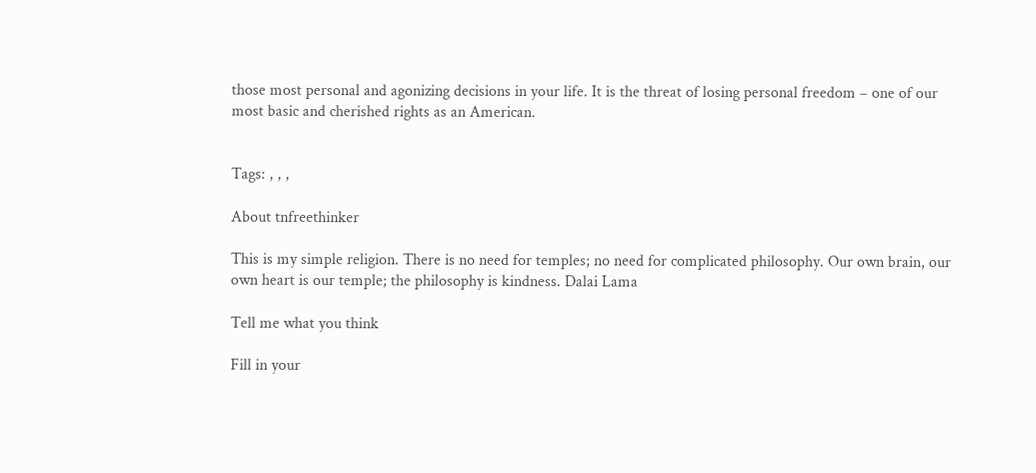those most personal and agonizing decisions in your life. It is the threat of losing personal freedom – one of our most basic and cherished rights as an American.


Tags: , , ,

About tnfreethinker

This is my simple religion. There is no need for temples; no need for complicated philosophy. Our own brain, our own heart is our temple; the philosophy is kindness. Dalai Lama

Tell me what you think

Fill in your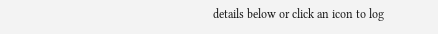details below or click an icon to log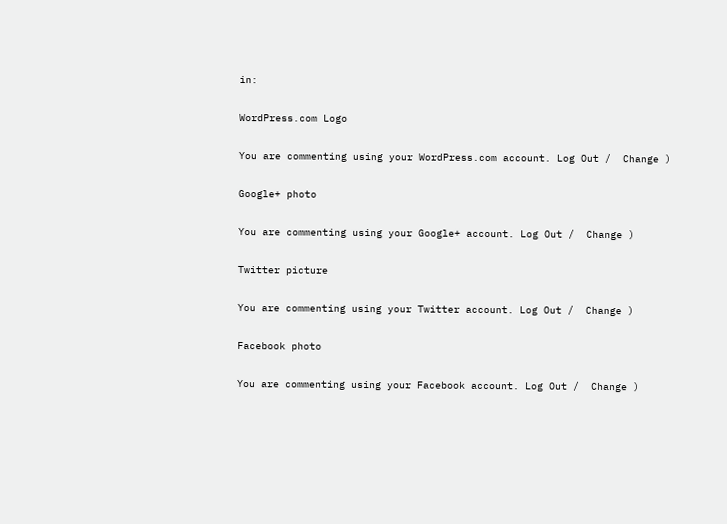in:

WordPress.com Logo

You are commenting using your WordPress.com account. Log Out /  Change )

Google+ photo

You are commenting using your Google+ account. Log Out /  Change )

Twitter picture

You are commenting using your Twitter account. Log Out /  Change )

Facebook photo

You are commenting using your Facebook account. Log Out /  Change )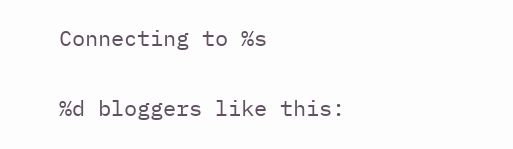Connecting to %s

%d bloggers like this: